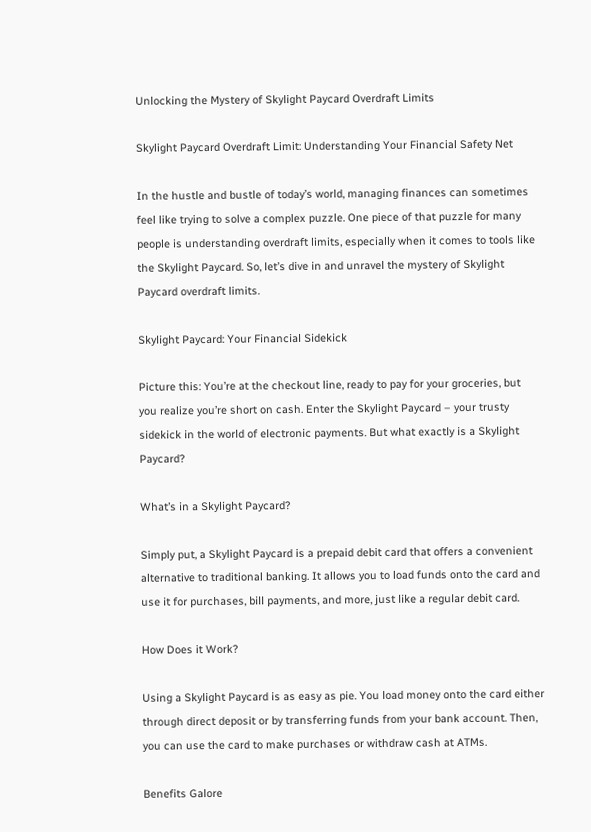Unlocking the Mystery of Skylight Paycard Overdraft Limits

Skylight Paycard Overdraft Limit: Understanding Your Financial Safety Net

In the hustle and bustle of today’s world, managing finances can sometimes feel like trying to solve a complex puzzle. One piece of that puzzle for many people is understanding overdraft limits, especially when it comes to tools like the Skylight Paycard. So, let’s dive in and unravel the mystery of Skylight Paycard overdraft limits.

Skylight Paycard: Your Financial Sidekick

Picture this: You’re at the checkout line, ready to pay for your groceries, but you realize you’re short on cash. Enter the Skylight Paycard – your trusty sidekick in the world of electronic payments. But what exactly is a Skylight Paycard?

What’s in a Skylight Paycard?

Simply put, a Skylight Paycard is a prepaid debit card that offers a convenient alternative to traditional banking. It allows you to load funds onto the card and use it for purchases, bill payments, and more, just like a regular debit card.

How Does it Work?

Using a Skylight Paycard is as easy as pie. You load money onto the card either through direct deposit or by transferring funds from your bank account. Then, you can use the card to make purchases or withdraw cash at ATMs.

Benefits Galore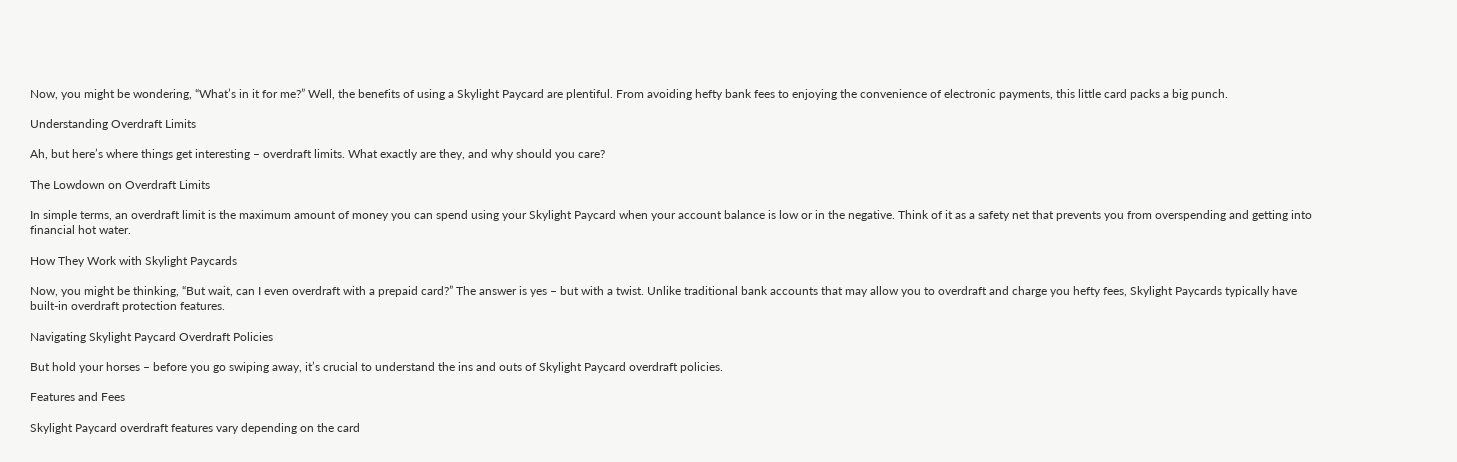Now, you might be wondering, “What’s in it for me?” Well, the benefits of using a Skylight Paycard are plentiful. From avoiding hefty bank fees to enjoying the convenience of electronic payments, this little card packs a big punch.

Understanding Overdraft Limits

Ah, but here’s where things get interesting – overdraft limits. What exactly are they, and why should you care?

The Lowdown on Overdraft Limits

In simple terms, an overdraft limit is the maximum amount of money you can spend using your Skylight Paycard when your account balance is low or in the negative. Think of it as a safety net that prevents you from overspending and getting into financial hot water.

How They Work with Skylight Paycards

Now, you might be thinking, “But wait, can I even overdraft with a prepaid card?” The answer is yes – but with a twist. Unlike traditional bank accounts that may allow you to overdraft and charge you hefty fees, Skylight Paycards typically have built-in overdraft protection features.

Navigating Skylight Paycard Overdraft Policies

But hold your horses – before you go swiping away, it’s crucial to understand the ins and outs of Skylight Paycard overdraft policies.

Features and Fees

Skylight Paycard overdraft features vary depending on the card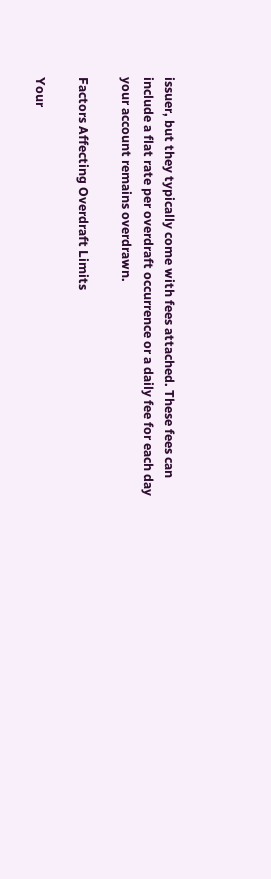issuer, but they typically come with fees attached. These fees can include a flat rate per overdraft occurrence or a daily fee for each day your account remains overdrawn.

Factors Affecting Overdraft Limits

Your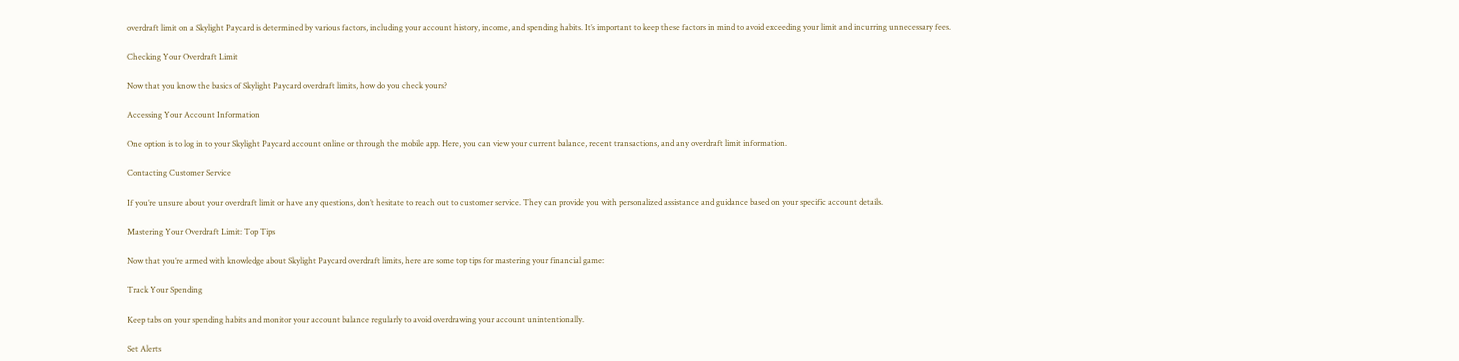overdraft limit on a Skylight Paycard is determined by various factors, including your account history, income, and spending habits. It’s important to keep these factors in mind to avoid exceeding your limit and incurring unnecessary fees.

Checking Your Overdraft Limit

Now that you know the basics of Skylight Paycard overdraft limits, how do you check yours?

Accessing Your Account Information

One option is to log in to your Skylight Paycard account online or through the mobile app. Here, you can view your current balance, recent transactions, and any overdraft limit information.

Contacting Customer Service

If you’re unsure about your overdraft limit or have any questions, don’t hesitate to reach out to customer service. They can provide you with personalized assistance and guidance based on your specific account details.

Mastering Your Overdraft Limit: Top Tips

Now that you’re armed with knowledge about Skylight Paycard overdraft limits, here are some top tips for mastering your financial game:

Track Your Spending

Keep tabs on your spending habits and monitor your account balance regularly to avoid overdrawing your account unintentionally.

Set Alerts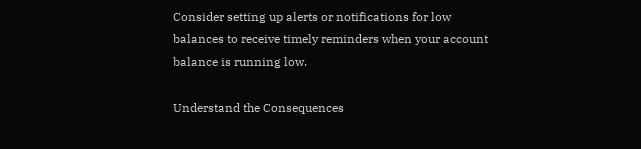Consider setting up alerts or notifications for low balances to receive timely reminders when your account balance is running low.

Understand the Consequences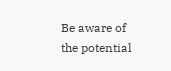Be aware of the potential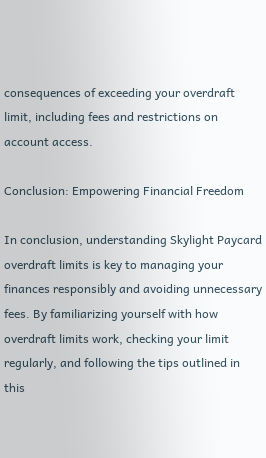consequences of exceeding your overdraft limit, including fees and restrictions on account access.

Conclusion: Empowering Financial Freedom

In conclusion, understanding Skylight Paycard overdraft limits is key to managing your finances responsibly and avoiding unnecessary fees. By familiarizing yourself with how overdraft limits work, checking your limit regularly, and following the tips outlined in this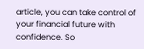article, you can take control of your financial future with confidence. So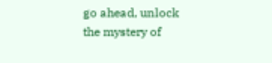go ahead, unlock the mystery of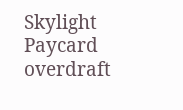Skylight Paycard overdraft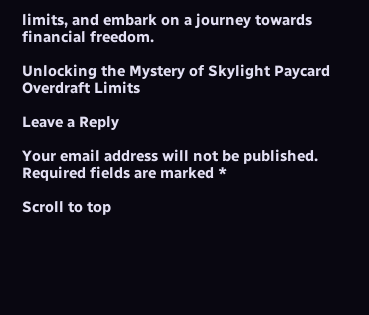limits, and embark on a journey towards financial freedom.

Unlocking the Mystery of Skylight Paycard Overdraft Limits

Leave a Reply

Your email address will not be published. Required fields are marked *

Scroll to top